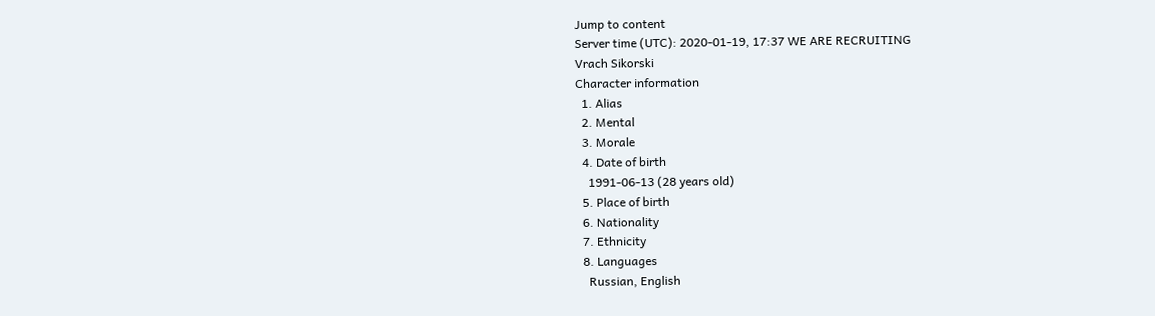Jump to content
Server time (UTC): 2020-01-19, 17:37 WE ARE RECRUITING
Vrach Sikorski
Character information
  1. Alias
  2. Mental
  3. Morale
  4. Date of birth
    1991-06-13 (28 years old)
  5. Place of birth
  6. Nationality
  7. Ethnicity
  8. Languages
    Russian, English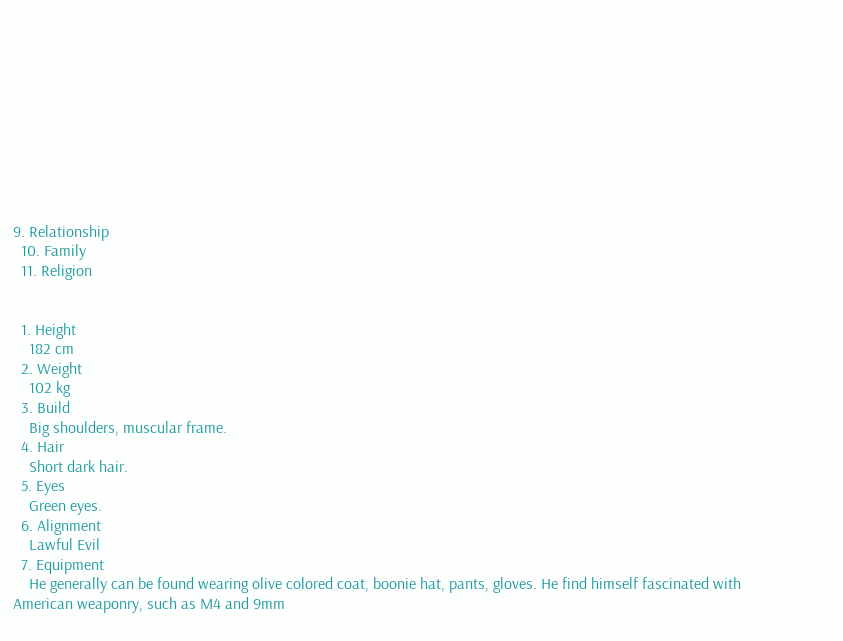9. Relationship
  10. Family
  11. Religion


  1. Height
    182 cm
  2. Weight
    102 kg
  3. Build
    Big shoulders, muscular frame.
  4. Hair
    Short dark hair.
  5. Eyes
    Green eyes.
  6. Alignment
    Lawful Evil
  7. Equipment
    He generally can be found wearing olive colored coat, boonie hat, pants, gloves. He find himself fascinated with American weaponry, such as M4 and 9mm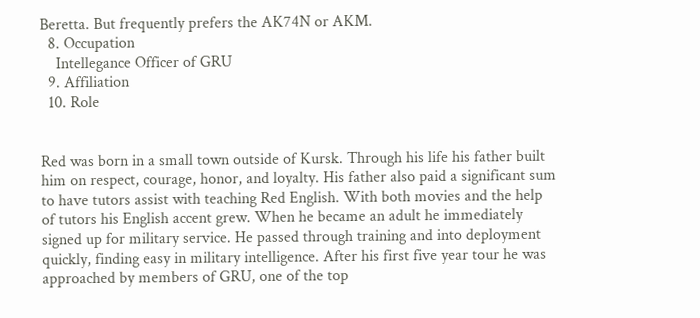Beretta. But frequently prefers the AK74N or AKM.
  8. Occupation
    Intellegance Officer of GRU
  9. Affiliation
  10. Role


Red was born in a small town outside of Kursk. Through his life his father built him on respect, courage, honor, and loyalty. His father also paid a significant sum to have tutors assist with teaching Red English. With both movies and the help of tutors his English accent grew. When he became an adult he immediately signed up for military service. He passed through training and into deployment quickly, finding easy in military intelligence. After his first five year tour he was approached by members of GRU, one of the top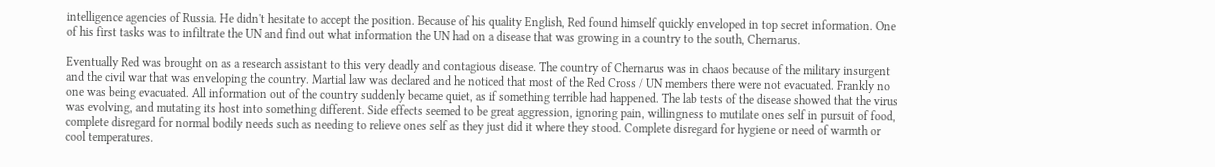intelligence agencies of Russia. He didn't hesitate to accept the position. Because of his quality English, Red found himself quickly enveloped in top secret information. One of his first tasks was to infiltrate the UN and find out what information the UN had on a disease that was growing in a country to the south, Chernarus.

Eventually Red was brought on as a research assistant to this very deadly and contagious disease. The country of Chernarus was in chaos because of the military insurgent and the civil war that was enveloping the country. Martial law was declared and he noticed that most of the Red Cross / UN members there were not evacuated. Frankly no one was being evacuated. All information out of the country suddenly became quiet, as if something terrible had happened. The lab tests of the disease showed that the virus was evolving, and mutating its host into something different. Side effects seemed to be great aggression, ignoring pain, willingness to mutilate ones self in pursuit of food, complete disregard for normal bodily needs such as needing to relieve ones self as they just did it where they stood. Complete disregard for hygiene or need of warmth or cool temperatures.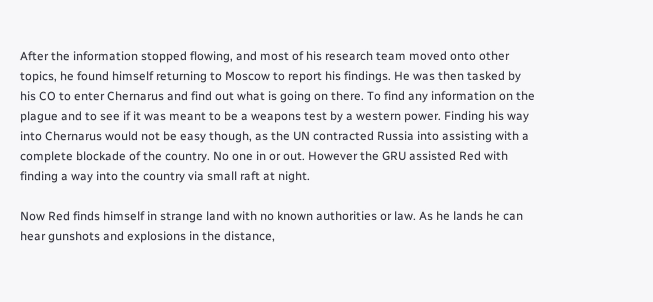After the information stopped flowing, and most of his research team moved onto other topics, he found himself returning to Moscow to report his findings. He was then tasked by his CO to enter Chernarus and find out what is going on there. To find any information on the plague and to see if it was meant to be a weapons test by a western power. Finding his way into Chernarus would not be easy though, as the UN contracted Russia into assisting with a complete blockade of the country. No one in or out. However the GRU assisted Red with finding a way into the country via small raft at night.

Now Red finds himself in strange land with no known authorities or law. As he lands he can hear gunshots and explosions in the distance,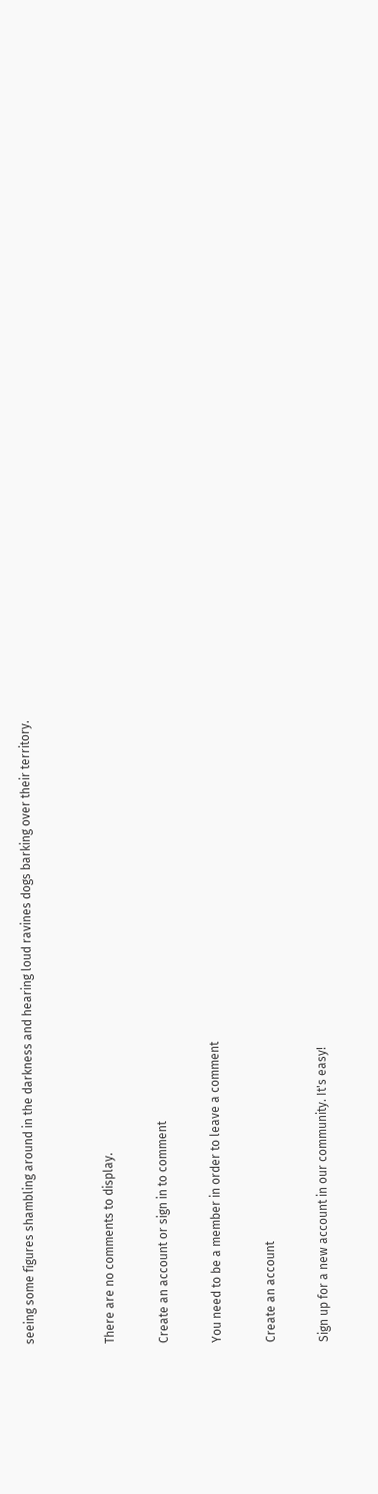seeing some figures shambling around in the darkness and hearing loud ravines dogs barking over their territory.


There are no comments to display.

Create an account or sign in to comment

You need to be a member in order to leave a comment

Create an account

Sign up for a new account in our community. It's easy!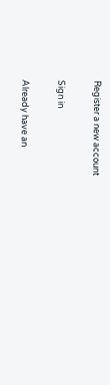Register a new account

Sign in

Already have an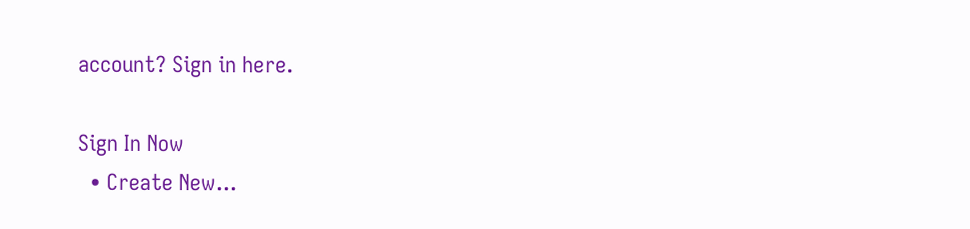account? Sign in here.

Sign In Now
  • Create New...